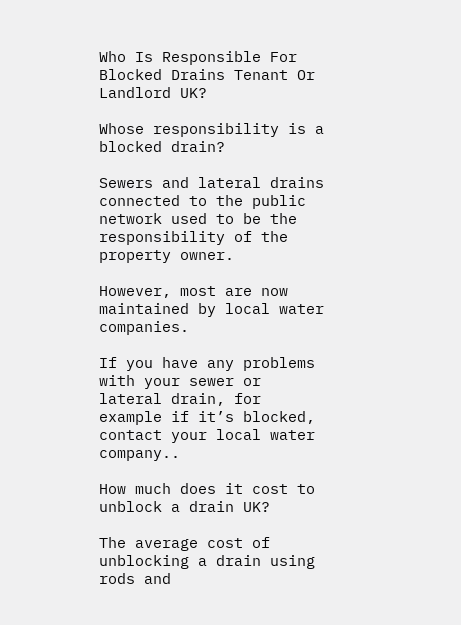Who Is Responsible For Blocked Drains Tenant Or Landlord UK?

Whose responsibility is a blocked drain?

Sewers and lateral drains connected to the public network used to be the responsibility of the property owner.

However, most are now maintained by local water companies.

If you have any problems with your sewer or lateral drain, for example if it’s blocked, contact your local water company..

How much does it cost to unblock a drain UK?

The average cost of unblocking a drain using rods and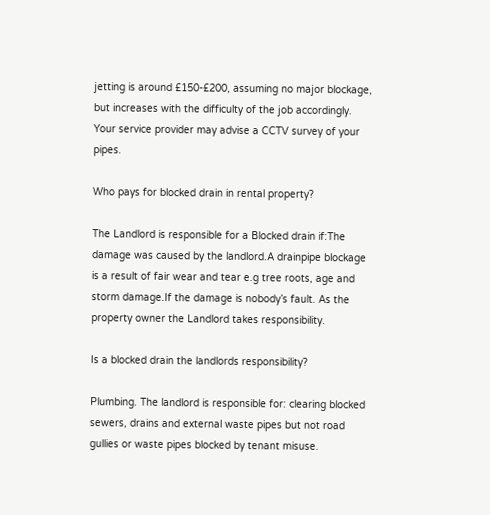jetting is around £150-£200, assuming no major blockage, but increases with the difficulty of the job accordingly. Your service provider may advise a CCTV survey of your pipes.

Who pays for blocked drain in rental property?

The Landlord is responsible for a Blocked drain if:The damage was caused by the landlord.A drainpipe blockage is a result of fair wear and tear e.g tree roots, age and storm damage.If the damage is nobody’s fault. As the property owner the Landlord takes responsibility.

Is a blocked drain the landlords responsibility?

Plumbing. The landlord is responsible for: clearing blocked sewers, drains and external waste pipes but not road gullies or waste pipes blocked by tenant misuse.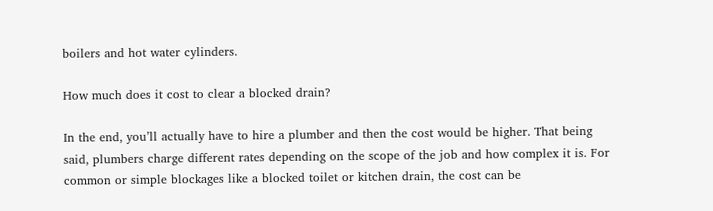boilers and hot water cylinders.

How much does it cost to clear a blocked drain?

In the end, you’ll actually have to hire a plumber and then the cost would be higher. That being said, plumbers charge different rates depending on the scope of the job and how complex it is. For common or simple blockages like a blocked toilet or kitchen drain, the cost can be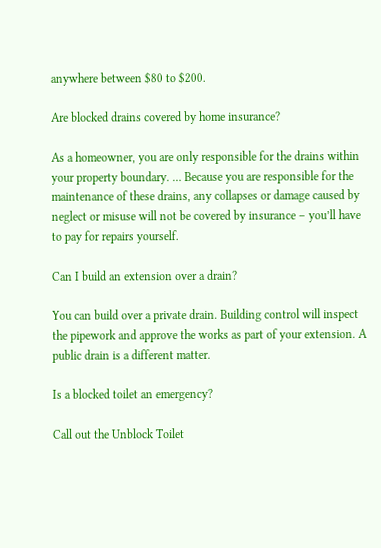anywhere between $80 to $200.

Are blocked drains covered by home insurance?

As a homeowner, you are only responsible for the drains within your property boundary. … Because you are responsible for the maintenance of these drains, any collapses or damage caused by neglect or misuse will not be covered by insurance – you’ll have to pay for repairs yourself.

Can I build an extension over a drain?

You can build over a private drain. Building control will inspect the pipework and approve the works as part of your extension. A public drain is a different matter.

Is a blocked toilet an emergency?

Call out the Unblock Toilet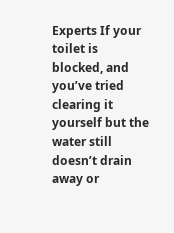Experts If your toilet is blocked, and you’ve tried clearing it yourself but the water still doesn’t drain away or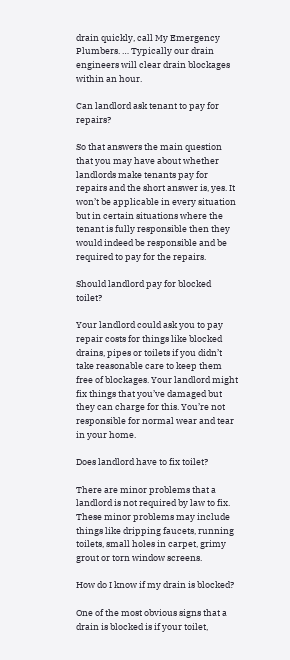drain quickly, call My Emergency Plumbers. … Typically our drain engineers will clear drain blockages within an hour.

Can landlord ask tenant to pay for repairs?

So that answers the main question that you may have about whether landlords make tenants pay for repairs and the short answer is, yes. It won’t be applicable in every situation but in certain situations where the tenant is fully responsible then they would indeed be responsible and be required to pay for the repairs.

Should landlord pay for blocked toilet?

Your landlord could ask you to pay repair costs for things like blocked drains, pipes or toilets if you didn’t take reasonable care to keep them free of blockages. Your landlord might fix things that you’ve damaged but they can charge for this. You’re not responsible for normal wear and tear in your home.

Does landlord have to fix toilet?

There are minor problems that a landlord is not required by law to fix. These minor problems may include things like dripping faucets, running toilets, small holes in carpet, grimy grout or torn window screens.

How do I know if my drain is blocked?

One of the most obvious signs that a drain is blocked is if your toilet,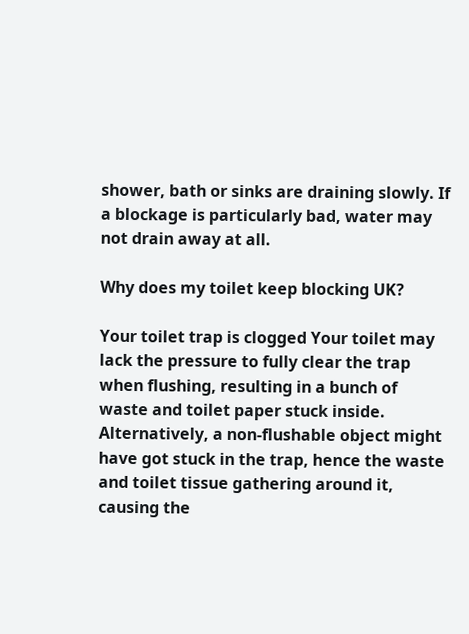shower, bath or sinks are draining slowly. If a blockage is particularly bad, water may not drain away at all.

Why does my toilet keep blocking UK?

Your toilet trap is clogged Your toilet may lack the pressure to fully clear the trap when flushing, resulting in a bunch of waste and toilet paper stuck inside. Alternatively, a non-flushable object might have got stuck in the trap, hence the waste and toilet tissue gathering around it, causing the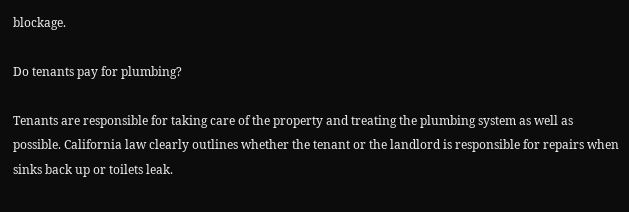blockage.

Do tenants pay for plumbing?

Tenants are responsible for taking care of the property and treating the plumbing system as well as possible. California law clearly outlines whether the tenant or the landlord is responsible for repairs when sinks back up or toilets leak.